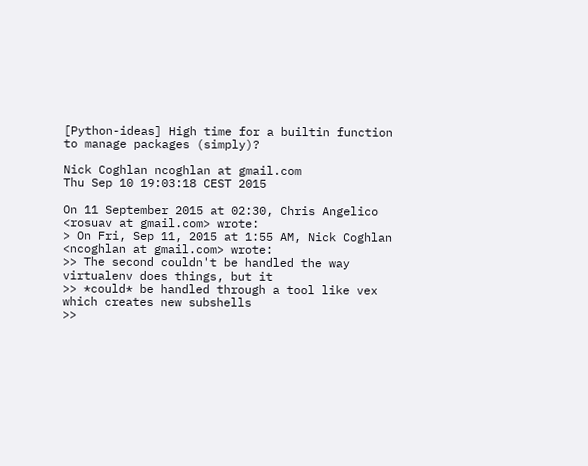[Python-ideas] High time for a builtin function to manage packages (simply)?

Nick Coghlan ncoghlan at gmail.com
Thu Sep 10 19:03:18 CEST 2015

On 11 September 2015 at 02:30, Chris Angelico <rosuav at gmail.com> wrote:
> On Fri, Sep 11, 2015 at 1:55 AM, Nick Coghlan <ncoghlan at gmail.com> wrote:
>> The second couldn't be handled the way virtualenv does things, but it
>> *could* be handled through a tool like vex which creates new subshells
>>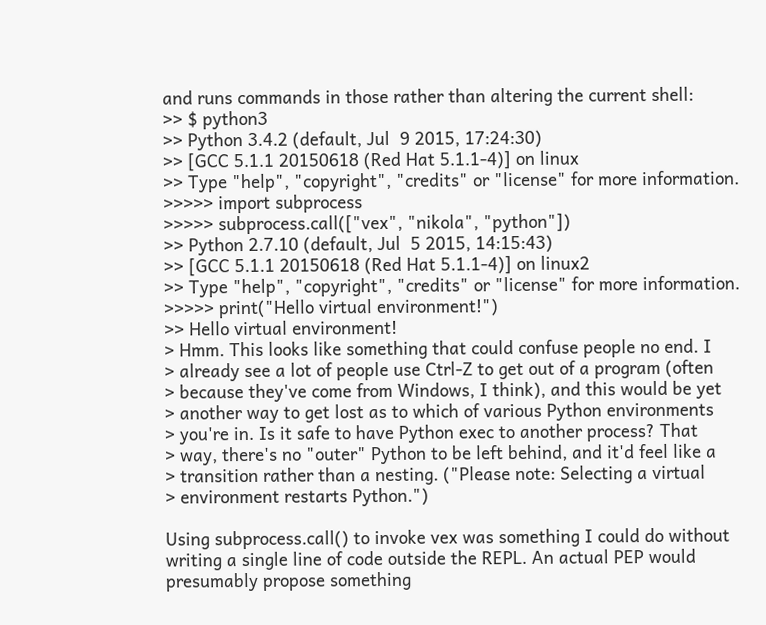and runs commands in those rather than altering the current shell:
>> $ python3
>> Python 3.4.2 (default, Jul  9 2015, 17:24:30)
>> [GCC 5.1.1 20150618 (Red Hat 5.1.1-4)] on linux
>> Type "help", "copyright", "credits" or "license" for more information.
>>>>> import subprocess
>>>>> subprocess.call(["vex", "nikola", "python"])
>> Python 2.7.10 (default, Jul  5 2015, 14:15:43)
>> [GCC 5.1.1 20150618 (Red Hat 5.1.1-4)] on linux2
>> Type "help", "copyright", "credits" or "license" for more information.
>>>>> print("Hello virtual environment!")
>> Hello virtual environment!
> Hmm. This looks like something that could confuse people no end. I
> already see a lot of people use Ctrl-Z to get out of a program (often
> because they've come from Windows, I think), and this would be yet
> another way to get lost as to which of various Python environments
> you're in. Is it safe to have Python exec to another process? That
> way, there's no "outer" Python to be left behind, and it'd feel like a
> transition rather than a nesting. ("Please note: Selecting a virtual
> environment restarts Python.")

Using subprocess.call() to invoke vex was something I could do without
writing a single line of code outside the REPL. An actual PEP would
presumably propose something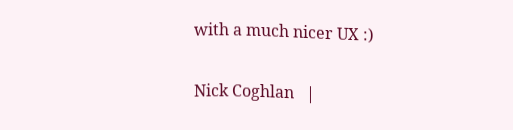with a much nicer UX :)


Nick Coghlan   |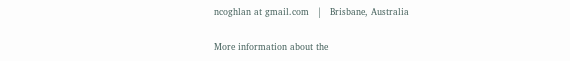ncoghlan at gmail.com   |   Brisbane, Australia

More information about the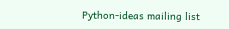Python-ideas mailing list